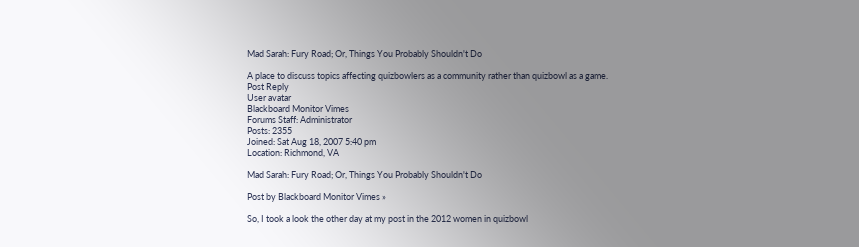Mad Sarah: Fury Road; Or, Things You Probably Shouldn't Do

A place to discuss topics affecting quizbowlers as a community rather than quizbowl as a game.
Post Reply
User avatar
Blackboard Monitor Vimes
Forums Staff: Administrator
Posts: 2355
Joined: Sat Aug 18, 2007 5:40 pm
Location: Richmond, VA

Mad Sarah: Fury Road; Or, Things You Probably Shouldn't Do

Post by Blackboard Monitor Vimes »

So, I took a look the other day at my post in the 2012 women in quizbowl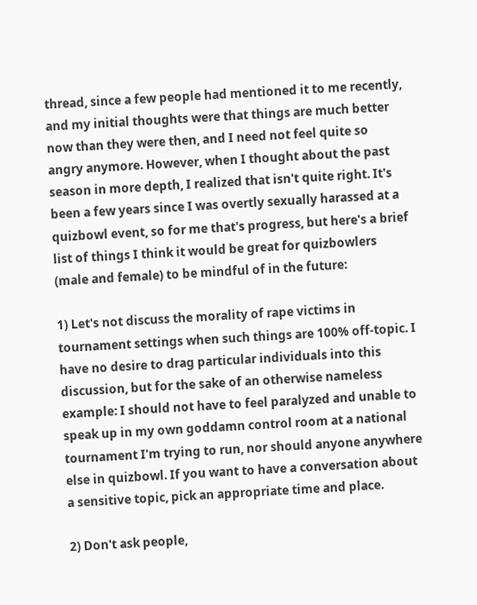thread, since a few people had mentioned it to me recently, and my initial thoughts were that things are much better now than they were then, and I need not feel quite so angry anymore. However, when I thought about the past season in more depth, I realized that isn't quite right. It's been a few years since I was overtly sexually harassed at a quizbowl event, so for me that's progress, but here's a brief list of things I think it would be great for quizbowlers (male and female) to be mindful of in the future:

1) Let's not discuss the morality of rape victims in tournament settings when such things are 100% off-topic. I have no desire to drag particular individuals into this discussion, but for the sake of an otherwise nameless example: I should not have to feel paralyzed and unable to speak up in my own goddamn control room at a national tournament I'm trying to run, nor should anyone anywhere else in quizbowl. If you want to have a conversation about a sensitive topic, pick an appropriate time and place.

2) Don't ask people,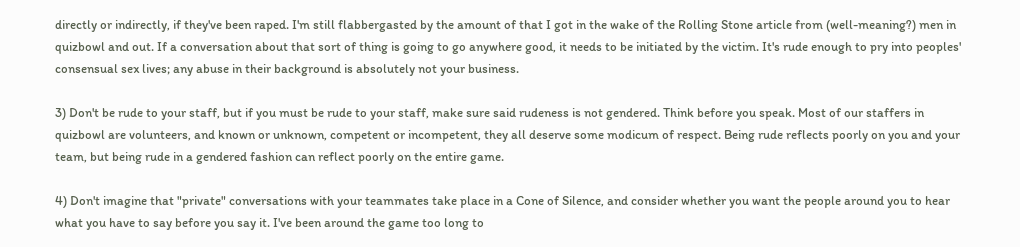directly or indirectly, if they've been raped. I'm still flabbergasted by the amount of that I got in the wake of the Rolling Stone article from (well-meaning?) men in quizbowl and out. If a conversation about that sort of thing is going to go anywhere good, it needs to be initiated by the victim. It's rude enough to pry into peoples' consensual sex lives; any abuse in their background is absolutely not your business.

3) Don't be rude to your staff, but if you must be rude to your staff, make sure said rudeness is not gendered. Think before you speak. Most of our staffers in quizbowl are volunteers, and known or unknown, competent or incompetent, they all deserve some modicum of respect. Being rude reflects poorly on you and your team, but being rude in a gendered fashion can reflect poorly on the entire game.

4) Don't imagine that "private" conversations with your teammates take place in a Cone of Silence, and consider whether you want the people around you to hear what you have to say before you say it. I've been around the game too long to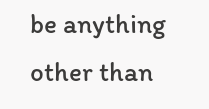be anything other than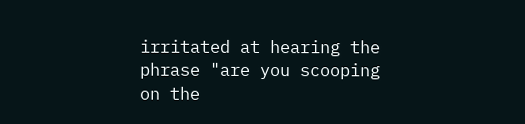irritated at hearing the phrase "are you scooping on the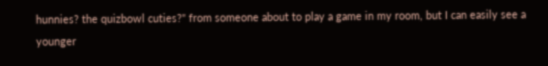hunnies? the quizbowl cuties?" from someone about to play a game in my room, but I can easily see a younger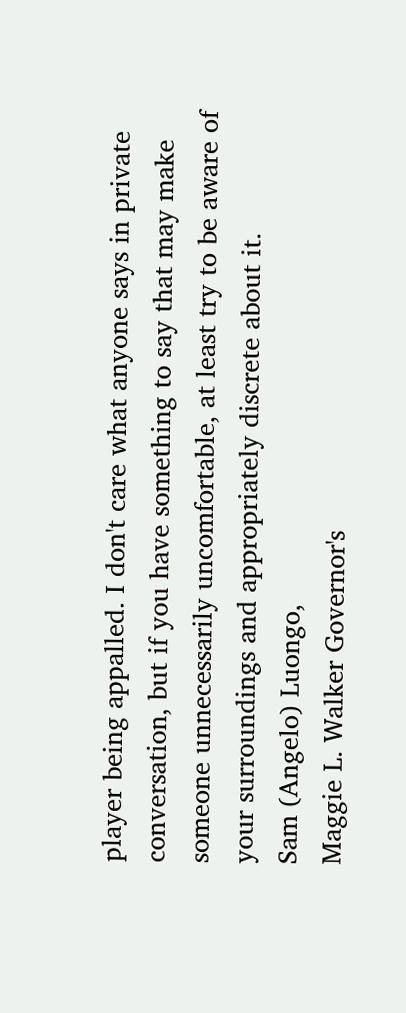player being appalled. I don't care what anyone says in private conversation, but if you have something to say that may make someone unnecessarily uncomfortable, at least try to be aware of your surroundings and appropriately discrete about it.
Sam (Angelo) Luongo,
Maggie L. Walker Governor's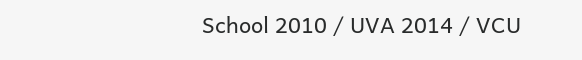School 2010 / UVA 2014 / VCU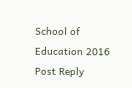School of Education 2016
Post Reply